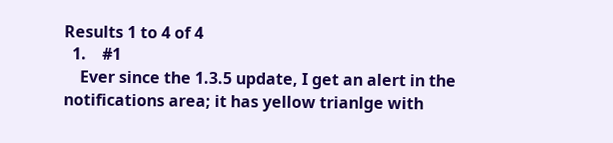Results 1 to 4 of 4
  1.    #1
    Ever since the 1.3.5 update, I get an alert in the notifications area; it has yellow trianlge with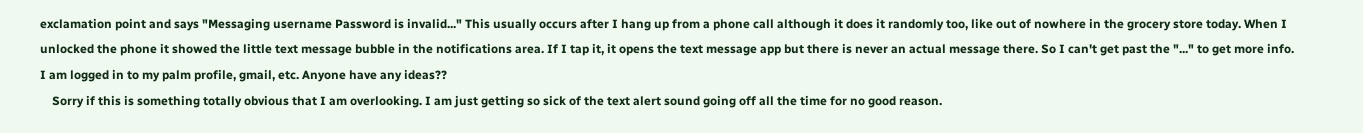exclamation point and says "Messaging username Password is invalid..." This usually occurs after I hang up from a phone call although it does it randomly too, like out of nowhere in the grocery store today. When I unlocked the phone it showed the little text message bubble in the notifications area. If I tap it, it opens the text message app but there is never an actual message there. So I can't get past the "..." to get more info. I am logged in to my palm profile, gmail, etc. Anyone have any ideas??
    Sorry if this is something totally obvious that I am overlooking. I am just getting so sick of the text alert sound going off all the time for no good reason.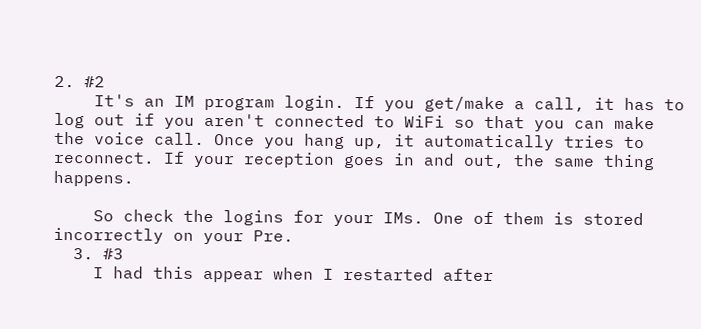2. #2
    It's an IM program login. If you get/make a call, it has to log out if you aren't connected to WiFi so that you can make the voice call. Once you hang up, it automatically tries to reconnect. If your reception goes in and out, the same thing happens.

    So check the logins for your IMs. One of them is stored incorrectly on your Pre.
  3. #3
    I had this appear when I restarted after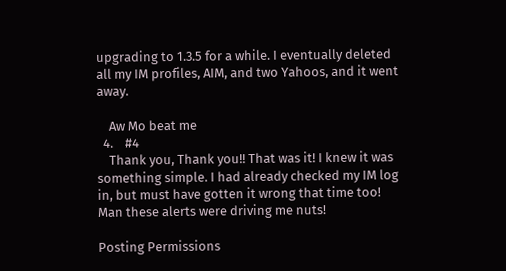upgrading to 1.3.5 for a while. I eventually deleted all my IM profiles, AIM, and two Yahoos, and it went away.

    Aw Mo beat me
  4.    #4
    Thank you, Thank you!! That was it! I knew it was something simple. I had already checked my IM log in, but must have gotten it wrong that time too! Man these alerts were driving me nuts!

Posting Permissions